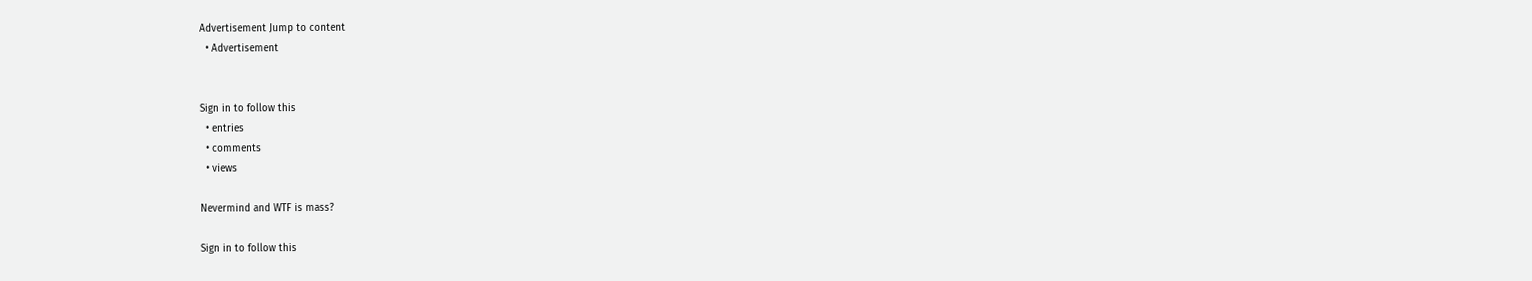Advertisement Jump to content
  • Advertisement


Sign in to follow this
  • entries
  • comments
  • views

Nevermind and WTF is mass?

Sign in to follow this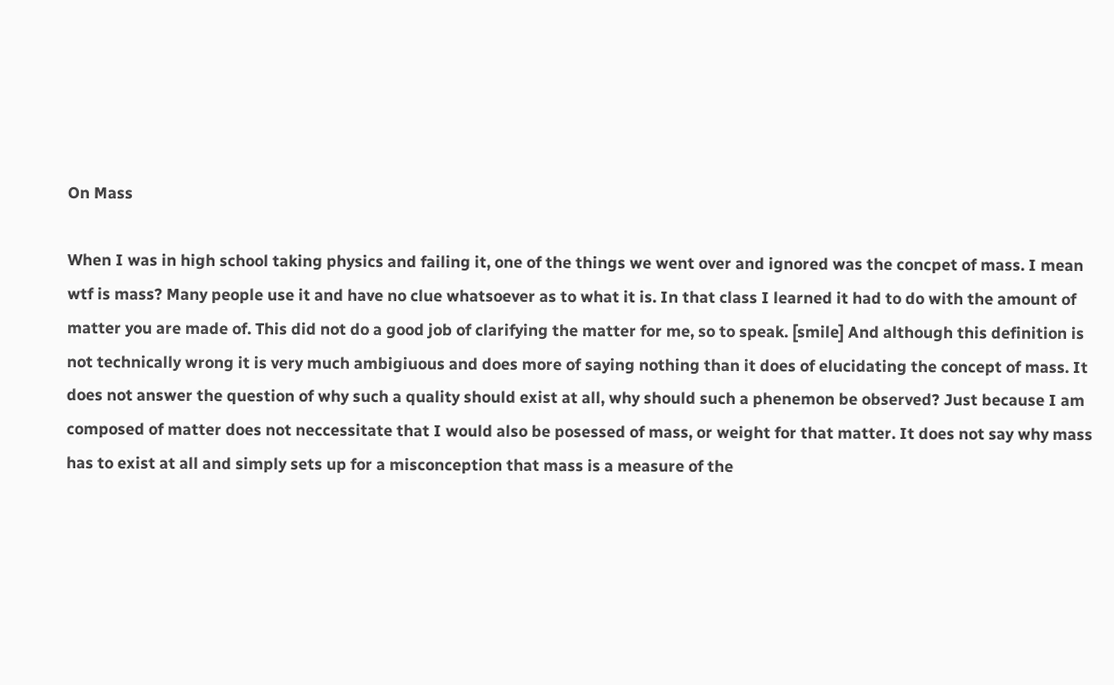On Mass

When I was in high school taking physics and failing it, one of the things we went over and ignored was the concpet of mass. I mean wtf is mass? Many people use it and have no clue whatsoever as to what it is. In that class I learned it had to do with the amount of matter you are made of. This did not do a good job of clarifying the matter for me, so to speak. [smile] And although this definition is not technically wrong it is very much ambigiuous and does more of saying nothing than it does of elucidating the concept of mass. It does not answer the question of why such a quality should exist at all, why should such a phenemon be observed? Just because I am composed of matter does not neccessitate that I would also be posessed of mass, or weight for that matter. It does not say why mass has to exist at all and simply sets up for a misconception that mass is a measure of the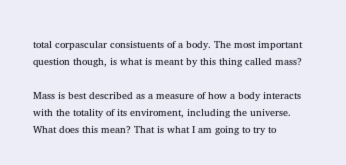total corpascular consistuents of a body. The most important question though, is what is meant by this thing called mass?

Mass is best described as a measure of how a body interacts with the totality of its enviroment, including the universe. What does this mean? That is what I am going to try to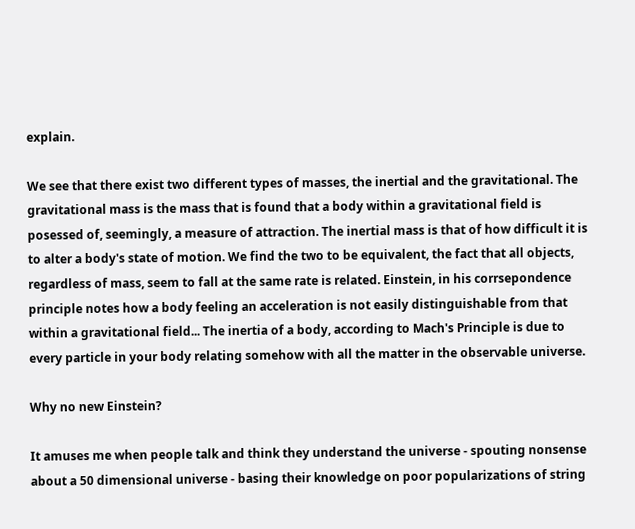explain.

We see that there exist two different types of masses, the inertial and the gravitational. The gravitational mass is the mass that is found that a body within a gravitational field is posessed of, seemingly, a measure of attraction. The inertial mass is that of how difficult it is to alter a body's state of motion. We find the two to be equivalent, the fact that all objects, regardless of mass, seem to fall at the same rate is related. Einstein, in his corrsepondence principle notes how a body feeling an acceleration is not easily distinguishable from that within a gravitational field... The inertia of a body, according to Mach's Principle is due to every particle in your body relating somehow with all the matter in the observable universe.

Why no new Einstein?

It amuses me when people talk and think they understand the universe - spouting nonsense about a 50 dimensional universe - basing their knowledge on poor popularizations of string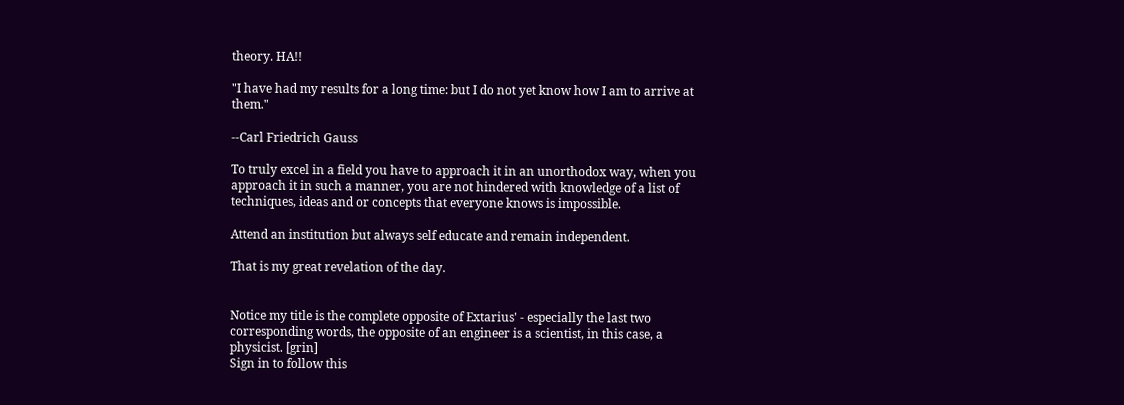theory. HA!!

"I have had my results for a long time: but I do not yet know how I am to arrive at them."

--Carl Friedrich Gauss

To truly excel in a field you have to approach it in an unorthodox way, when you approach it in such a manner, you are not hindered with knowledge of a list of techniques, ideas and or concepts that everyone knows is impossible.

Attend an institution but always self educate and remain independent.

That is my great revelation of the day.


Notice my title is the complete opposite of Extarius' - especially the last two corresponding words, the opposite of an engineer is a scientist, in this case, a physicist. [grin]
Sign in to follow this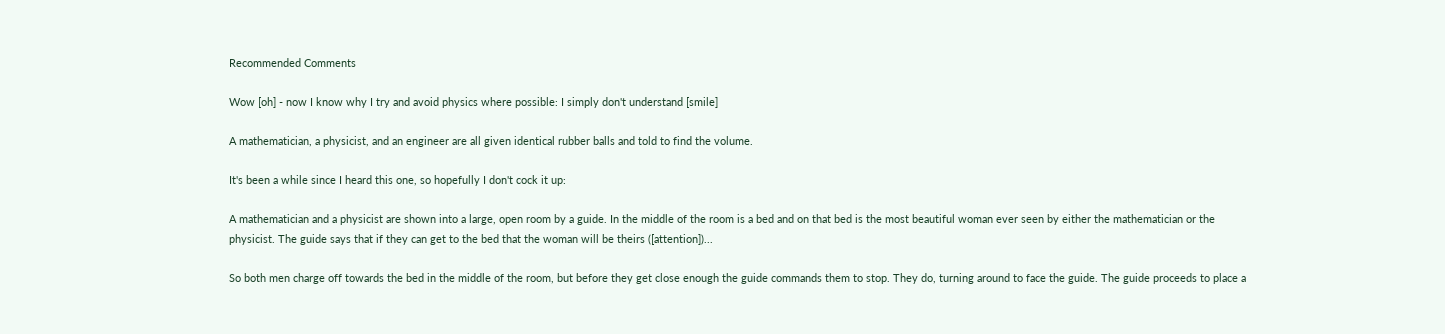Recommended Comments

Wow [oh] - now I know why I try and avoid physics where possible: I simply don't understand [smile]

A mathematician, a physicist, and an engineer are all given identical rubber balls and told to find the volume.

It's been a while since I heard this one, so hopefully I don't cock it up:

A mathematician and a physicist are shown into a large, open room by a guide. In the middle of the room is a bed and on that bed is the most beautiful woman ever seen by either the mathematician or the physicist. The guide says that if they can get to the bed that the woman will be theirs ([attention])...

So both men charge off towards the bed in the middle of the room, but before they get close enough the guide commands them to stop. They do, turning around to face the guide. The guide proceeds to place a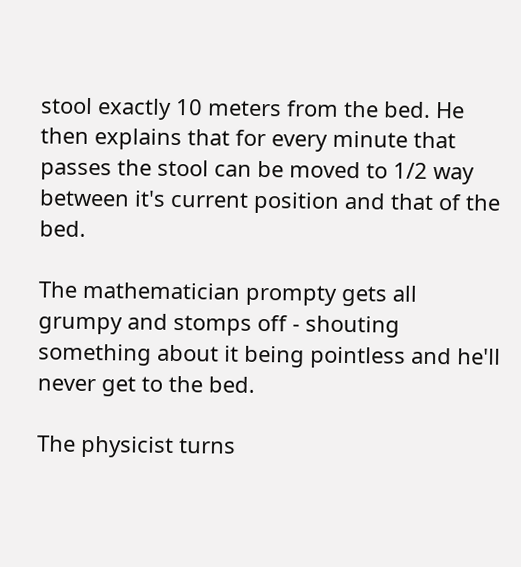stool exactly 10 meters from the bed. He then explains that for every minute that passes the stool can be moved to 1/2 way between it's current position and that of the bed.

The mathematician prompty gets all grumpy and stomps off - shouting something about it being pointless and he'll never get to the bed.

The physicist turns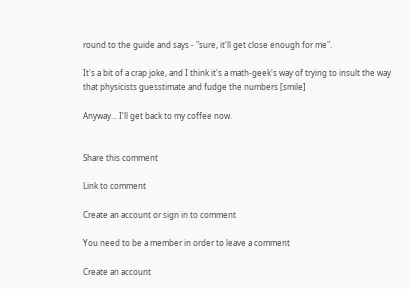round to the guide and says - "sure, it'll get close enough for me".

It's a bit of a crap joke, and I think it's a math-geek's way of trying to insult the way that physicists guesstimate and fudge the numbers [smile]

Anyway... I'll get back to my coffee now.


Share this comment

Link to comment

Create an account or sign in to comment

You need to be a member in order to leave a comment

Create an account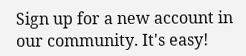Sign up for a new account in our community. It's easy!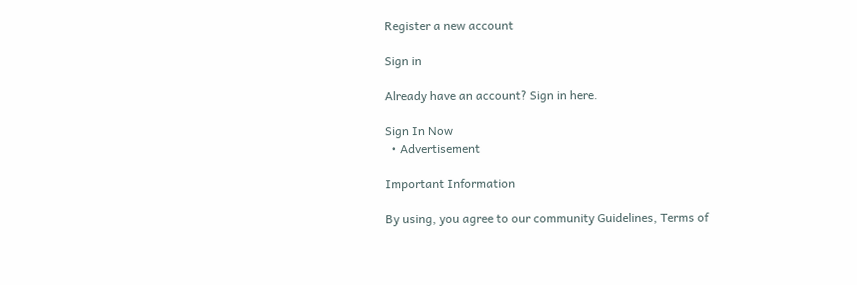Register a new account

Sign in

Already have an account? Sign in here.

Sign In Now
  • Advertisement

Important Information

By using, you agree to our community Guidelines, Terms of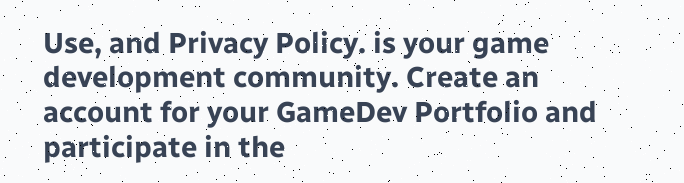Use, and Privacy Policy. is your game development community. Create an account for your GameDev Portfolio and participate in the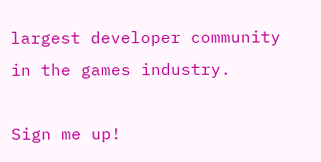largest developer community in the games industry.

Sign me up!